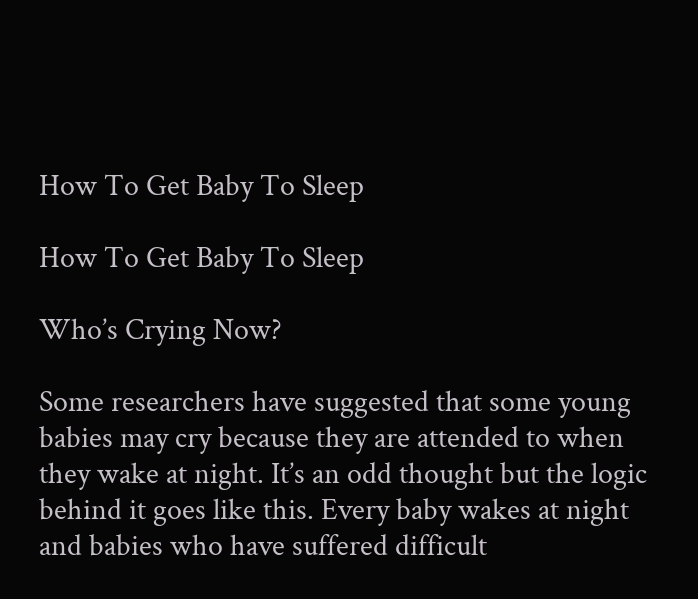How To Get Baby To Sleep

How To Get Baby To Sleep

Who’s Crying Now?

Some researchers have suggested that some young babies may cry because they are attended to when they wake at night. It’s an odd thought but the logic behind it goes like this. Every baby wakes at night and babies who have suffered difficult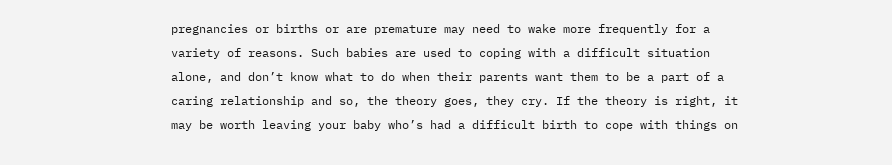pregnancies or births or are premature may need to wake more frequently for a variety of reasons. Such babies are used to coping with a difficult situation alone, and don’t know what to do when their parents want them to be a part of a caring relationship and so, the theory goes, they cry. If the theory is right, it may be worth leaving your baby who’s had a difficult birth to cope with things on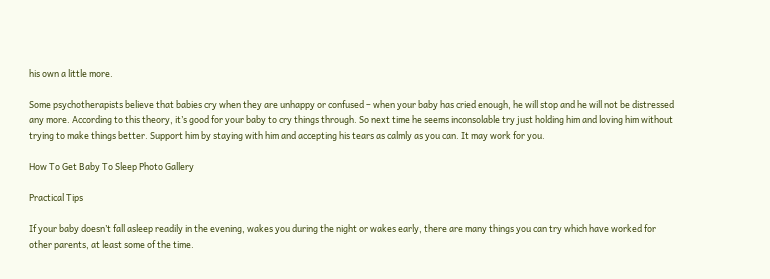his own a little more.

Some psychotherapists believe that babies cry when they are unhappy or confused – when your baby has cried enough, he will stop and he will not be distressed any more. According to this theory, it’s good for your baby to cry things through. So next time he seems inconsolable try just holding him and loving him without trying to make things better. Support him by staying with him and accepting his tears as calmly as you can. It may work for you.

How To Get Baby To Sleep Photo Gallery

Practical Tips

If your baby doesn’t fall asleep readily in the evening, wakes you during the night or wakes early, there are many things you can try which have worked for other parents, at least some of the time.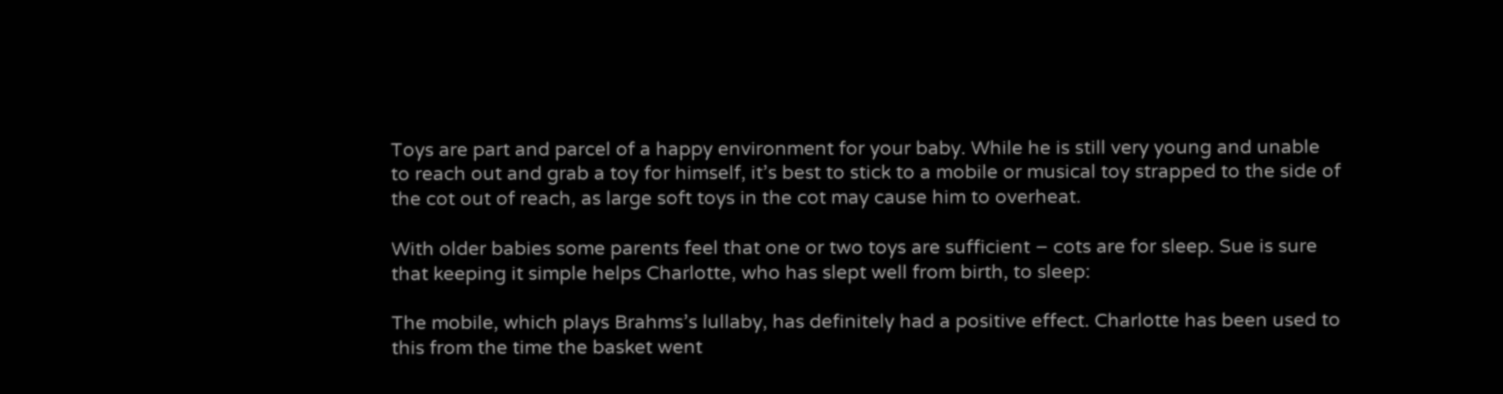Toys are part and parcel of a happy environment for your baby. While he is still very young and unable to reach out and grab a toy for himself, it’s best to stick to a mobile or musical toy strapped to the side of the cot out of reach, as large soft toys in the cot may cause him to overheat.

With older babies some parents feel that one or two toys are sufficient – cots are for sleep. Sue is sure that keeping it simple helps Charlotte, who has slept well from birth, to sleep:

The mobile, which plays Brahms’s lullaby, has definitely had a positive effect. Charlotte has been used to this from the time the basket went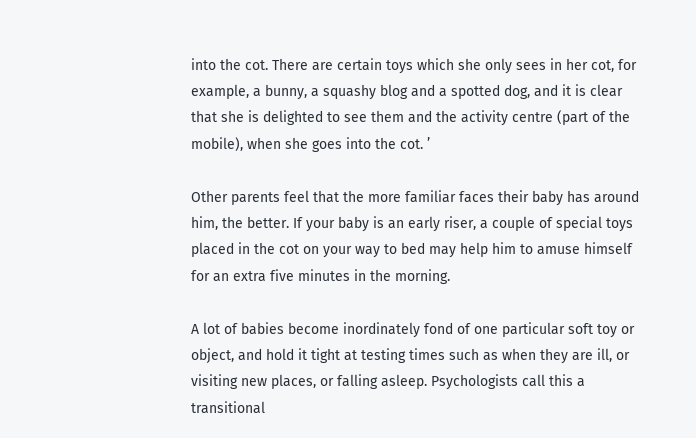into the cot. There are certain toys which she only sees in her cot, for example, a bunny, a squashy blog and a spotted dog, and it is clear that she is delighted to see them and the activity centre (part of the mobile), when she goes into the cot. ’

Other parents feel that the more familiar faces their baby has around him, the better. If your baby is an early riser, a couple of special toys placed in the cot on your way to bed may help him to amuse himself for an extra five minutes in the morning.

A lot of babies become inordinately fond of one particular soft toy or object, and hold it tight at testing times such as when they are ill, or visiting new places, or falling asleep. Psychologists call this a transitional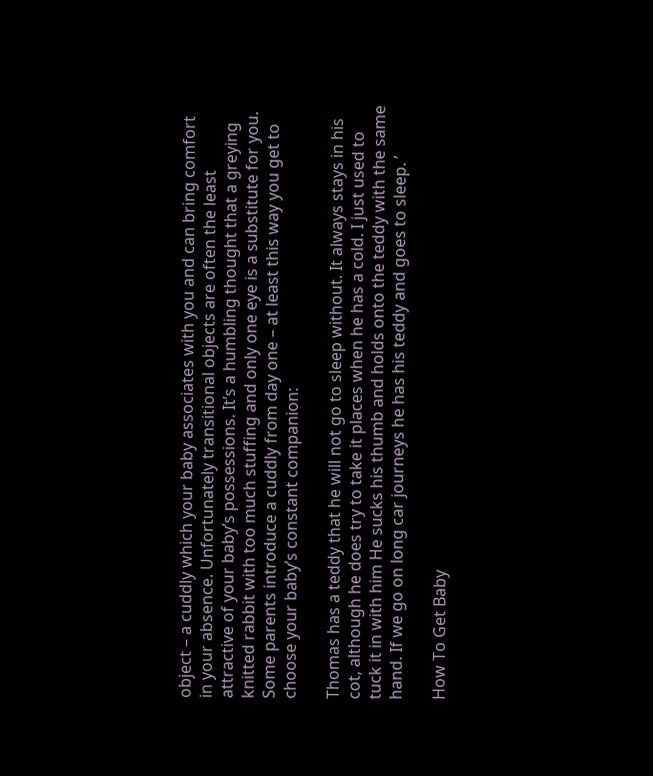object – a cuddly which your baby associates with you and can bring comfort in your absence. Unfortunately transitional objects are often the least attractive of your baby’s possessions. It’s a humbling thought that a greying knitted rabbit with too much stuffing and only one eye is a substitute for you. Some parents introduce a cuddly from day one – at least this way you get to choose your baby’s constant companion:

Thomas has a teddy that he will not go to sleep without. It always stays in his cot, although he does try to take it places when he has a cold. I just used to tuck it in with him He sucks his thumb and holds onto the teddy with the same hand. If we go on long car journeys he has his teddy and goes to sleep. ’

How To Get Baby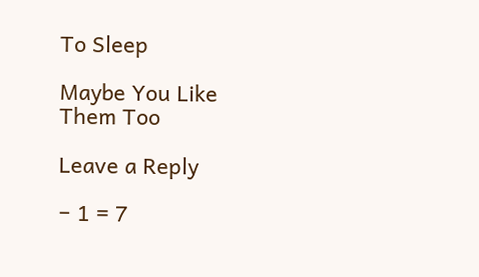To Sleep

Maybe You Like Them Too

Leave a Reply

− 1 = 7